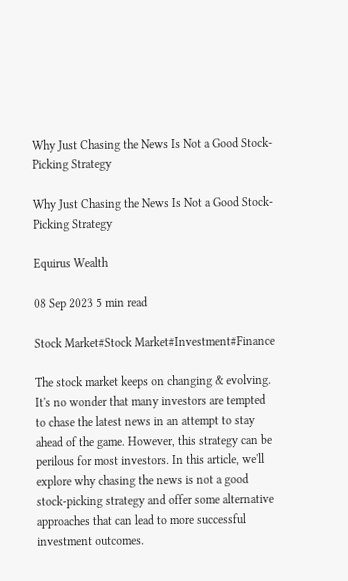Why Just Chasing the News Is Not a Good Stock-Picking Strategy

Why Just Chasing the News Is Not a Good Stock-Picking Strategy

Equirus Wealth

08 Sep 2023 5 min read

Stock Market#Stock Market#Investment#Finance

The stock market keeps on changing & evolving. It's no wonder that many investors are tempted to chase the latest news in an attempt to stay ahead of the game. However, this strategy can be perilous for most investors. In this article, we'll explore why chasing the news is not a good stock-picking strategy and offer some alternative approaches that can lead to more successful investment outcomes.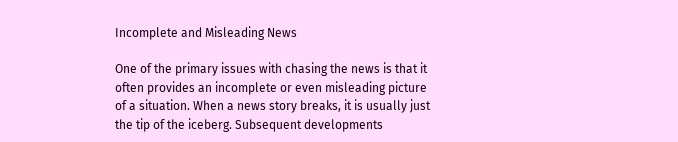Incomplete and Misleading News

One of the primary issues with chasing the news is that it often provides an incomplete or even misleading picture of a situation. When a news story breaks, it is usually just the tip of the iceberg. Subsequent developments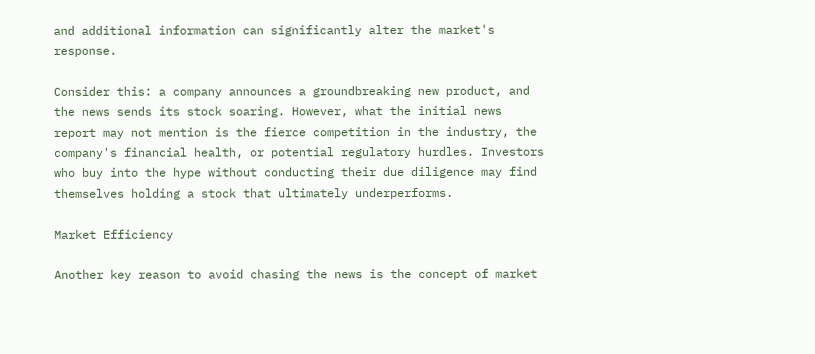and additional information can significantly alter the market's response.

Consider this: a company announces a groundbreaking new product, and the news sends its stock soaring. However, what the initial news report may not mention is the fierce competition in the industry, the company's financial health, or potential regulatory hurdles. Investors who buy into the hype without conducting their due diligence may find themselves holding a stock that ultimately underperforms.

Market Efficiency

Another key reason to avoid chasing the news is the concept of market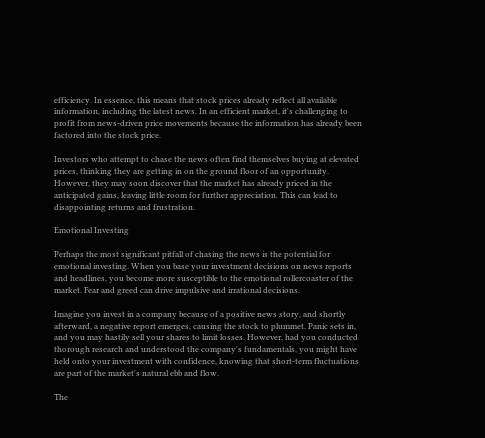efficiency. In essence, this means that stock prices already reflect all available information, including the latest news. In an efficient market, it's challenging to profit from news-driven price movements because the information has already been factored into the stock price.

Investors who attempt to chase the news often find themselves buying at elevated prices, thinking they are getting in on the ground floor of an opportunity. However, they may soon discover that the market has already priced in the anticipated gains, leaving little room for further appreciation. This can lead to disappointing returns and frustration.

Emotional Investing

Perhaps the most significant pitfall of chasing the news is the potential for emotional investing. When you base your investment decisions on news reports and headlines, you become more susceptible to the emotional rollercoaster of the market. Fear and greed can drive impulsive and irrational decisions.

Imagine you invest in a company because of a positive news story, and shortly afterward, a negative report emerges, causing the stock to plummet. Panic sets in, and you may hastily sell your shares to limit losses. However, had you conducted thorough research and understood the company's fundamentals, you might have held onto your investment with confidence, knowing that short-term fluctuations are part of the market's natural ebb and flow.

The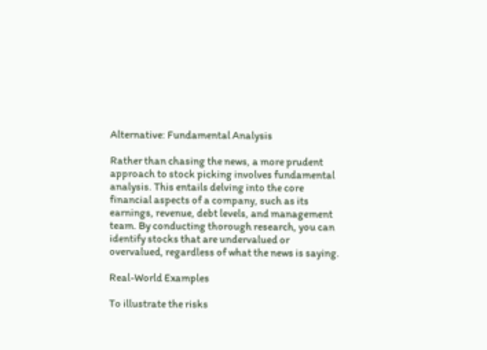Alternative: Fundamental Analysis

Rather than chasing the news, a more prudent approach to stock picking involves fundamental analysis. This entails delving into the core financial aspects of a company, such as its earnings, revenue, debt levels, and management team. By conducting thorough research, you can identify stocks that are undervalued or overvalued, regardless of what the news is saying.

Real-World Examples

To illustrate the risks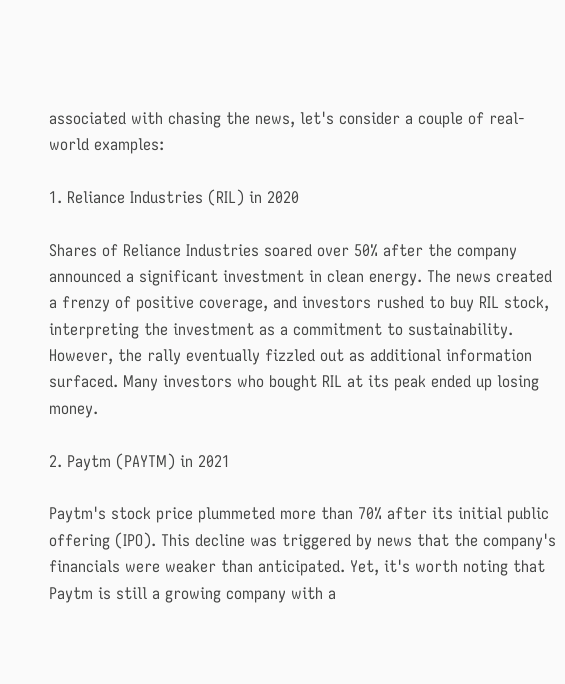associated with chasing the news, let's consider a couple of real-world examples:

1. Reliance Industries (RIL) in 2020

Shares of Reliance Industries soared over 50% after the company announced a significant investment in clean energy. The news created a frenzy of positive coverage, and investors rushed to buy RIL stock, interpreting the investment as a commitment to sustainability. However, the rally eventually fizzled out as additional information surfaced. Many investors who bought RIL at its peak ended up losing money.

2. Paytm (PAYTM) in 2021

Paytm's stock price plummeted more than 70% after its initial public offering (IPO). This decline was triggered by news that the company's financials were weaker than anticipated. Yet, it's worth noting that Paytm is still a growing company with a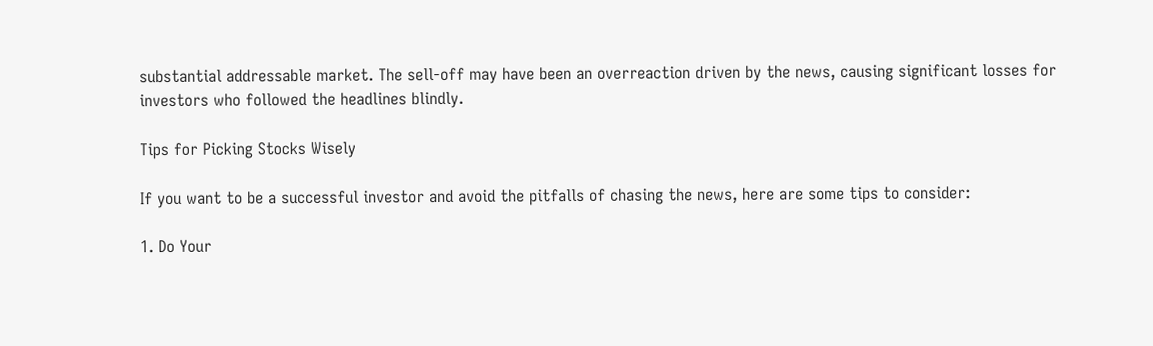substantial addressable market. The sell-off may have been an overreaction driven by the news, causing significant losses for investors who followed the headlines blindly.

Tips for Picking Stocks Wisely

If you want to be a successful investor and avoid the pitfalls of chasing the news, here are some tips to consider:

1. Do Your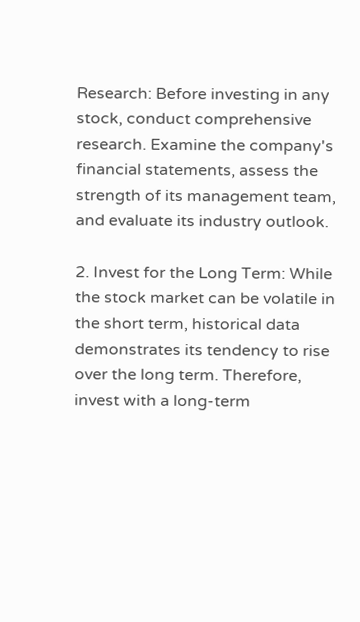Research: Before investing in any stock, conduct comprehensive research. Examine the company's financial statements, assess the strength of its management team, and evaluate its industry outlook.

2. Invest for the Long Term: While the stock market can be volatile in the short term, historical data demonstrates its tendency to rise over the long term. Therefore, invest with a long-term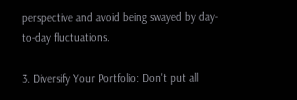perspective and avoid being swayed by day-to-day fluctuations.

3. Diversify Your Portfolio: Don't put all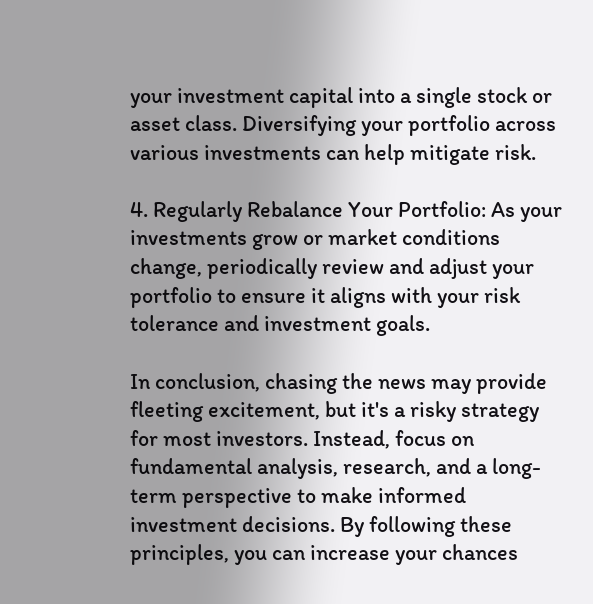your investment capital into a single stock or asset class. Diversifying your portfolio across various investments can help mitigate risk.

4. Regularly Rebalance Your Portfolio: As your investments grow or market conditions change, periodically review and adjust your portfolio to ensure it aligns with your risk tolerance and investment goals.

In conclusion, chasing the news may provide fleeting excitement, but it's a risky strategy for most investors. Instead, focus on fundamental analysis, research, and a long-term perspective to make informed investment decisions. By following these principles, you can increase your chances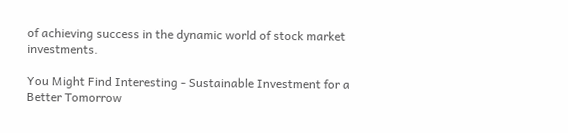of achieving success in the dynamic world of stock market investments.

You Might Find Interesting - Sustainable Investment for a Better Tomorrow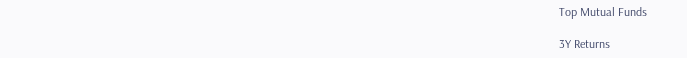Top Mutual Funds

3Y Returns